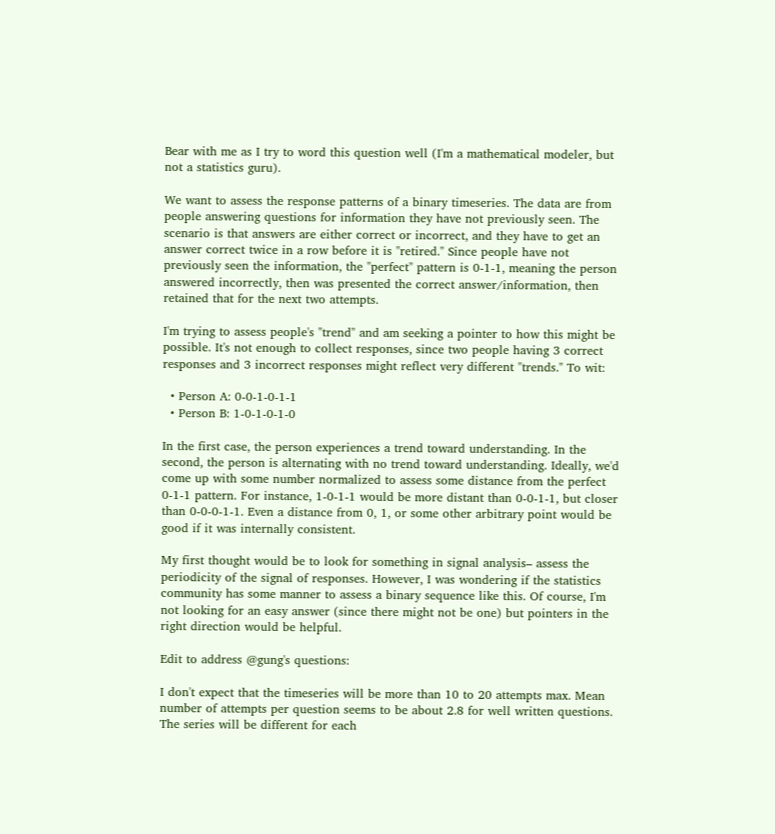Bear with me as I try to word this question well (I'm a mathematical modeler, but not a statistics guru).

We want to assess the response patterns of a binary timeseries. The data are from people answering questions for information they have not previously seen. The scenario is that answers are either correct or incorrect, and they have to get an answer correct twice in a row before it is "retired." Since people have not previously seen the information, the "perfect" pattern is 0-1-1, meaning the person answered incorrectly, then was presented the correct answer/information, then retained that for the next two attempts.

I'm trying to assess people's "trend" and am seeking a pointer to how this might be possible. It's not enough to collect responses, since two people having 3 correct responses and 3 incorrect responses might reflect very different "trends." To wit:

  • Person A: 0-0-1-0-1-1
  • Person B: 1-0-1-0-1-0

In the first case, the person experiences a trend toward understanding. In the second, the person is alternating with no trend toward understanding. Ideally, we'd come up with some number normalized to assess some distance from the perfect 0-1-1 pattern. For instance, 1-0-1-1 would be more distant than 0-0-1-1, but closer than 0-0-0-1-1. Even a distance from 0, 1, or some other arbitrary point would be good if it was internally consistent.

My first thought would be to look for something in signal analysis– assess the periodicity of the signal of responses. However, I was wondering if the statistics community has some manner to assess a binary sequence like this. Of course, I'm not looking for an easy answer (since there might not be one) but pointers in the right direction would be helpful.

Edit to address @gung's questions:

I don't expect that the timeseries will be more than 10 to 20 attempts max. Mean number of attempts per question seems to be about 2.8 for well written questions. The series will be different for each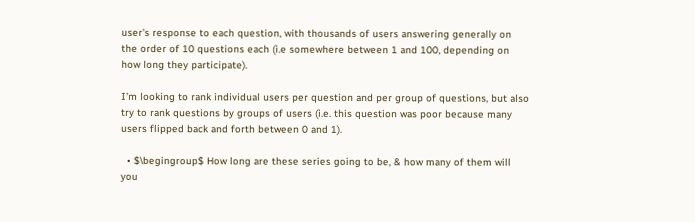user's response to each question, with thousands of users answering generally on the order of 10 questions each (i.e somewhere between 1 and 100, depending on how long they participate).

I'm looking to rank individual users per question and per group of questions, but also try to rank questions by groups of users (i.e. this question was poor because many users flipped back and forth between 0 and 1).

  • $\begingroup$ How long are these series going to be, & how many of them will you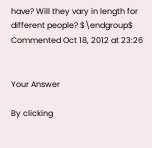have? Will they vary in length for different people? $\endgroup$ Commented Oct 18, 2012 at 23:26


Your Answer

By clicking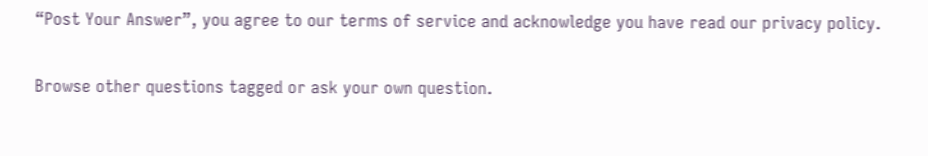“Post Your Answer”, you agree to our terms of service and acknowledge you have read our privacy policy.

Browse other questions tagged or ask your own question.